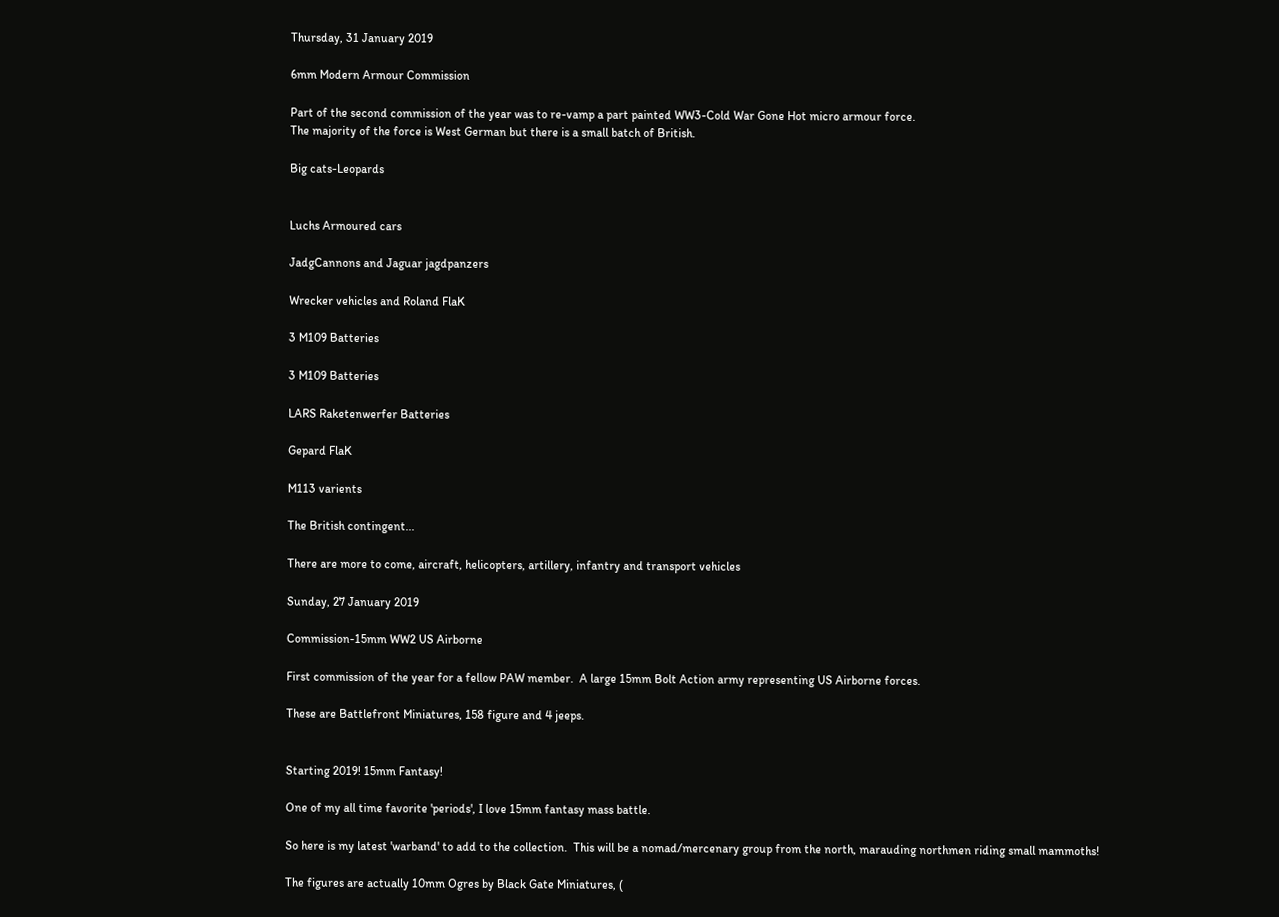Thursday, 31 January 2019

6mm Modern Armour Commission

Part of the second commission of the year was to re-vamp a part painted WW3-Cold War Gone Hot micro armour force.
The majority of the force is West German but there is a small batch of British.

Big cats-Leopards


Luchs Armoured cars

JadgCannons and Jaguar jagdpanzers

Wrecker vehicles and Roland FlaK

3 M109 Batteries

3 M109 Batteries

LARS Raketenwerfer Batteries

Gepard FlaK

M113 varients

The British contingent...

There are more to come, aircraft, helicopters, artillery, infantry and transport vehicles

Sunday, 27 January 2019

Commission-15mm WW2 US Airborne

First commission of the year for a fellow PAW member.  A large 15mm Bolt Action army representing US Airborne forces.

These are Battlefront Miniatures, 158 figure and 4 jeeps.


Starting 2019! 15mm Fantasy!

One of my all time favorite 'periods', I love 15mm fantasy mass battle.

So here is my latest 'warband' to add to the collection.  This will be a nomad/mercenary group from the north, marauding northmen riding small mammoths!

The figures are actually 10mm Ogres by Black Gate Miniatures, (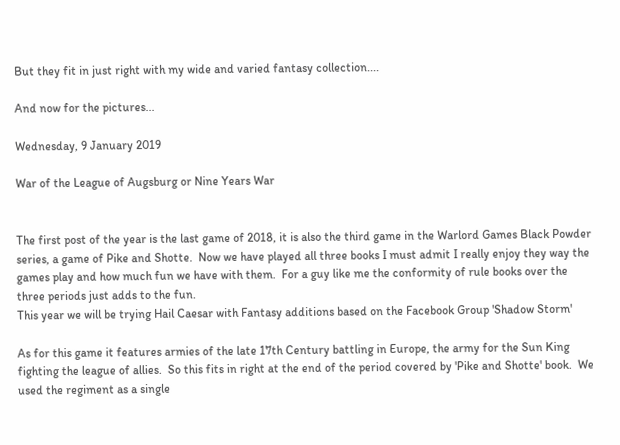But they fit in just right with my wide and varied fantasy collection....

And now for the pictures...

Wednesday, 9 January 2019

War of the League of Augsburg or Nine Years War


The first post of the year is the last game of 2018, it is also the third game in the Warlord Games Black Powder series, a game of Pike and Shotte.  Now we have played all three books I must admit I really enjoy they way the games play and how much fun we have with them.  For a guy like me the conformity of rule books over the three periods just adds to the fun.
This year we will be trying Hail Caesar with Fantasy additions based on the Facebook Group 'Shadow Storm'

As for this game it features armies of the late 17th Century battling in Europe, the army for the Sun King fighting the league of allies.  So this fits in right at the end of the period covered by 'Pike and Shotte' book.  We used the regiment as a single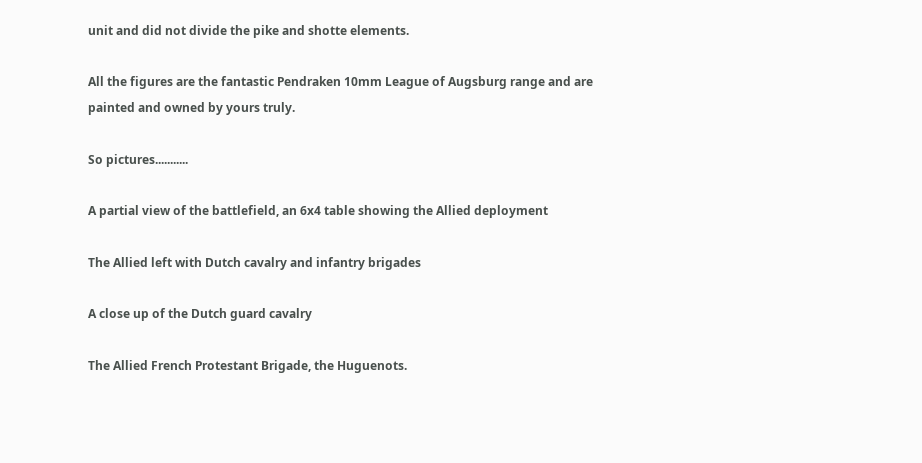unit and did not divide the pike and shotte elements.

All the figures are the fantastic Pendraken 10mm League of Augsburg range and are painted and owned by yours truly.

So pictures...........

A partial view of the battlefield, an 6x4 table showing the Allied deployment

The Allied left with Dutch cavalry and infantry brigades

A close up of the Dutch guard cavalry

The Allied French Protestant Brigade, the Huguenots.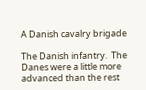A Danish cavalry brigade

The Danish infantry.  The Danes were a little more advanced than the rest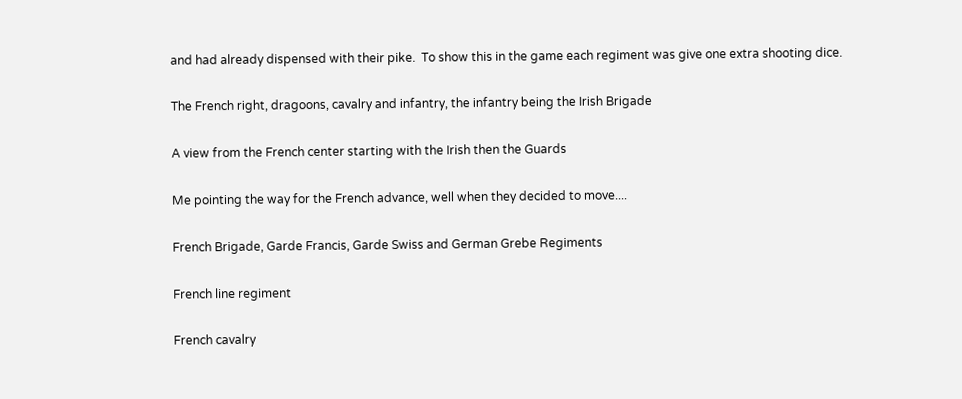and had already dispensed with their pike.  To show this in the game each regiment was give one extra shooting dice.

The French right, dragoons, cavalry and infantry, the infantry being the Irish Brigade

A view from the French center starting with the Irish then the Guards

Me pointing the way for the French advance, well when they decided to move....

French Brigade, Garde Francis, Garde Swiss and German Grebe Regiments

French line regiment

French cavalry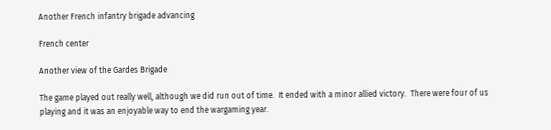Another French infantry brigade advancing

French center

Another view of the Gardes Brigade

The game played out really well, although we did run out of time.  It ended with a minor allied victory.  There were four of us playing and it was an enjoyable way to end the wargaming year.